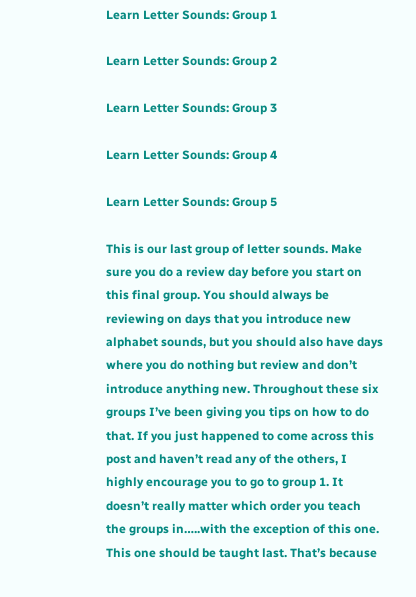Learn Letter Sounds: Group 1

Learn Letter Sounds: Group 2

Learn Letter Sounds: Group 3

Learn Letter Sounds: Group 4

Learn Letter Sounds: Group 5

This is our last group of letter sounds. Make sure you do a review day before you start on this final group. You should always be reviewing on days that you introduce new alphabet sounds, but you should also have days where you do nothing but review and don’t introduce anything new. Throughout these six groups I’ve been giving you tips on how to do that. If you just happened to come across this post and haven’t read any of the others, I highly encourage you to go to group 1. It doesn’t really matter which order you teach the groups in…..with the exception of this one. This one should be taught last. That’s because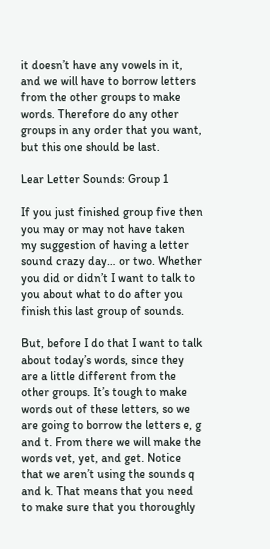it doesn’t have any vowels in it, and we will have to borrow letters from the other groups to make words. Therefore do any other groups in any order that you want, but this one should be last.

Lear Letter Sounds: Group 1

If you just finished group five then you may or may not have taken my suggestion of having a letter sound crazy day… or two. Whether you did or didn’t I want to talk to you about what to do after you finish this last group of sounds.

But, before I do that I want to talk about today’s words, since they are a little different from the other groups. It’s tough to make words out of these letters, so we are going to borrow the letters e, g and t. From there we will make the words vet, yet, and get. Notice that we aren’t using the sounds q and k. That means that you need to make sure that you thoroughly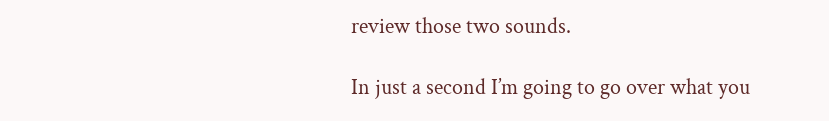review those two sounds.

In just a second I’m going to go over what you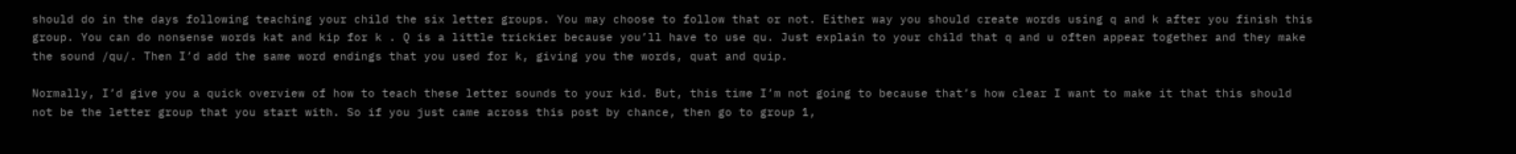should do in the days following teaching your child the six letter groups. You may choose to follow that or not. Either way you should create words using q and k after you finish this group. You can do nonsense words kat and kip for k . Q is a little trickier because you’ll have to use qu. Just explain to your child that q and u often appear together and they make the sound /qu/. Then I’d add the same word endings that you used for k, giving you the words, quat and quip.

Normally, I’d give you a quick overview of how to teach these letter sounds to your kid. But, this time I’m not going to because that’s how clear I want to make it that this should not be the letter group that you start with. So if you just came across this post by chance, then go to group 1,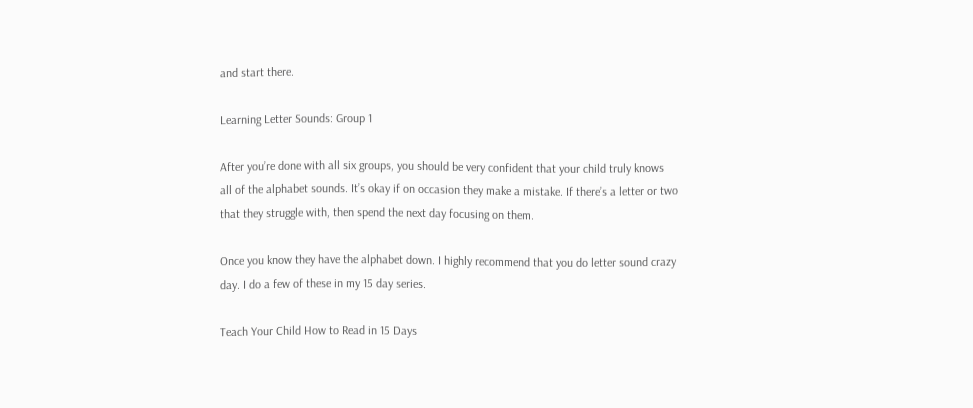and start there.

Learning Letter Sounds: Group 1

After you’re done with all six groups, you should be very confident that your child truly knows all of the alphabet sounds. It’s okay if on occasion they make a mistake. If there’s a letter or two that they struggle with, then spend the next day focusing on them.

Once you know they have the alphabet down. I highly recommend that you do letter sound crazy day. I do a few of these in my 15 day series.

Teach Your Child How to Read in 15 Days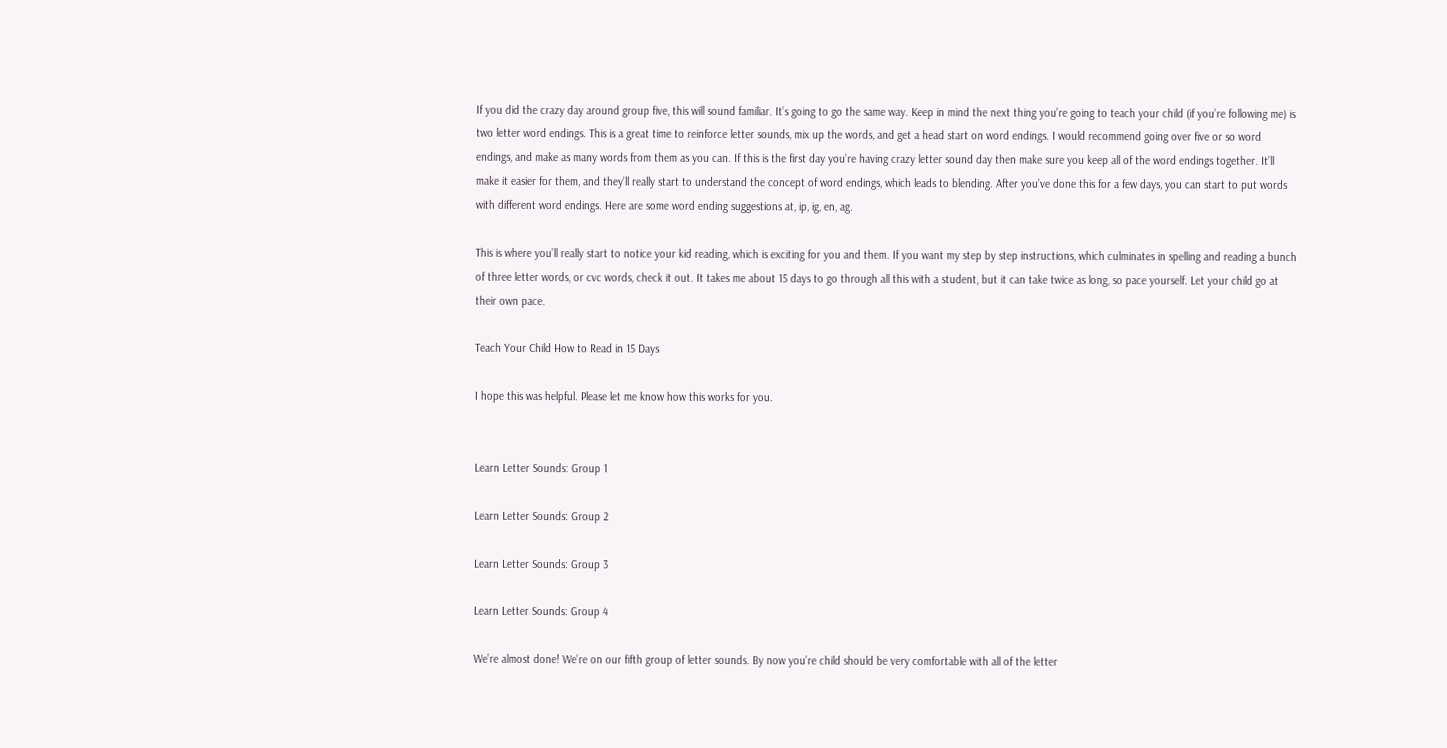If you did the crazy day around group five, this will sound familiar. It’s going to go the same way. Keep in mind the next thing you’re going to teach your child (if you’re following me) is two letter word endings. This is a great time to reinforce letter sounds, mix up the words, and get a head start on word endings. I would recommend going over five or so word endings, and make as many words from them as you can. If this is the first day you’re having crazy letter sound day then make sure you keep all of the word endings together. It’ll make it easier for them, and they’ll really start to understand the concept of word endings, which leads to blending. After you’ve done this for a few days, you can start to put words with different word endings. Here are some word ending suggestions at, ip, ig, en, ag.

This is where you’ll really start to notice your kid reading, which is exciting for you and them. If you want my step by step instructions, which culminates in spelling and reading a bunch of three letter words, or cvc words, check it out. It takes me about 15 days to go through all this with a student, but it can take twice as long, so pace yourself. Let your child go at their own pace.

Teach Your Child How to Read in 15 Days

I hope this was helpful. Please let me know how this works for you.


Learn Letter Sounds: Group 1

Learn Letter Sounds: Group 2

Learn Letter Sounds: Group 3

Learn Letter Sounds: Group 4

We’re almost done! We’re on our fifth group of letter sounds. By now you’re child should be very comfortable with all of the letter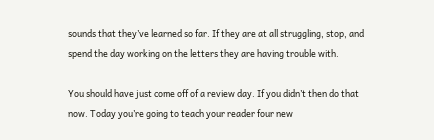sounds that they’ve learned so far. If they are at all struggling, stop, and spend the day working on the letters they are having trouble with.

You should have just come off of a review day. If you didn’t then do that now. Today you’re going to teach your reader four new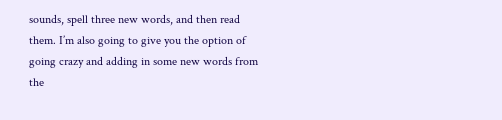sounds, spell three new words, and then read them. I’m also going to give you the option of going crazy and adding in some new words from the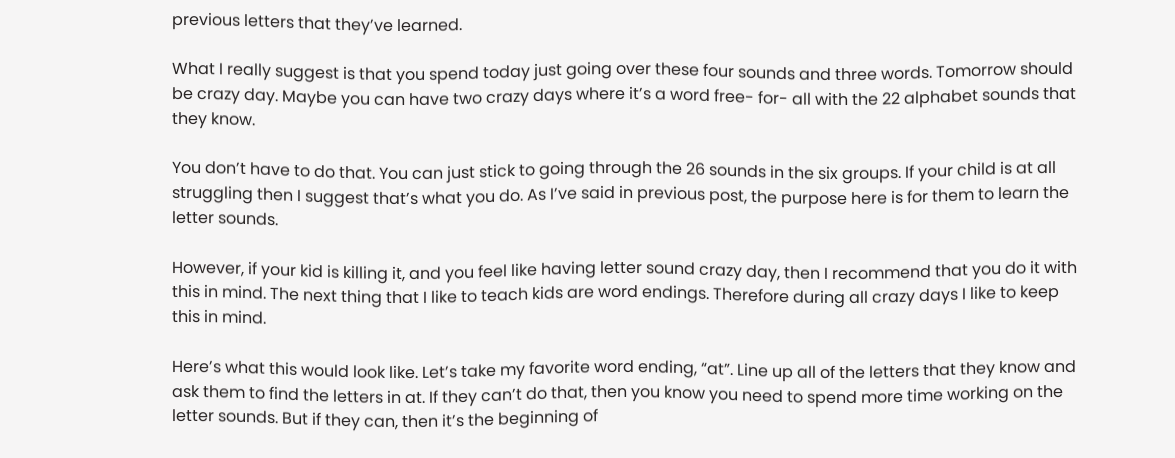previous letters that they’ve learned.

What I really suggest is that you spend today just going over these four sounds and three words. Tomorrow should be crazy day. Maybe you can have two crazy days where it’s a word free- for- all with the 22 alphabet sounds that they know.

You don’t have to do that. You can just stick to going through the 26 sounds in the six groups. If your child is at all struggling then I suggest that’s what you do. As I’ve said in previous post, the purpose here is for them to learn the letter sounds.

However, if your kid is killing it, and you feel like having letter sound crazy day, then I recommend that you do it with this in mind. The next thing that I like to teach kids are word endings. Therefore during all crazy days I like to keep this in mind.

Here’s what this would look like. Let’s take my favorite word ending, “at”. Line up all of the letters that they know and ask them to find the letters in at. If they can’t do that, then you know you need to spend more time working on the letter sounds. But if they can, then it’s the beginning of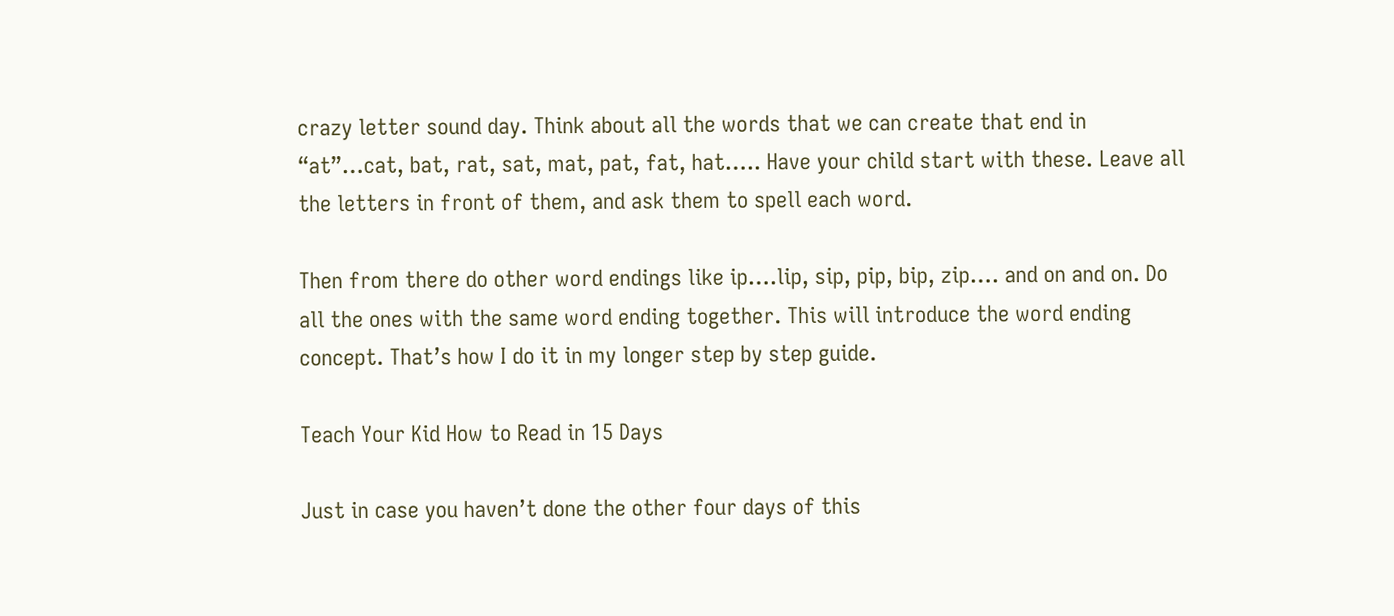crazy letter sound day. Think about all the words that we can create that end in “at”…cat, bat, rat, sat, mat, pat, fat, hat….. Have your child start with these. Leave all the letters in front of them, and ask them to spell each word.

Then from there do other word endings like ip….lip, sip, pip, bip, zip…. and on and on. Do all the ones with the same word ending together. This will introduce the word ending concept. That’s how I do it in my longer step by step guide.

Teach Your Kid How to Read in 15 Days

Just in case you haven’t done the other four days of this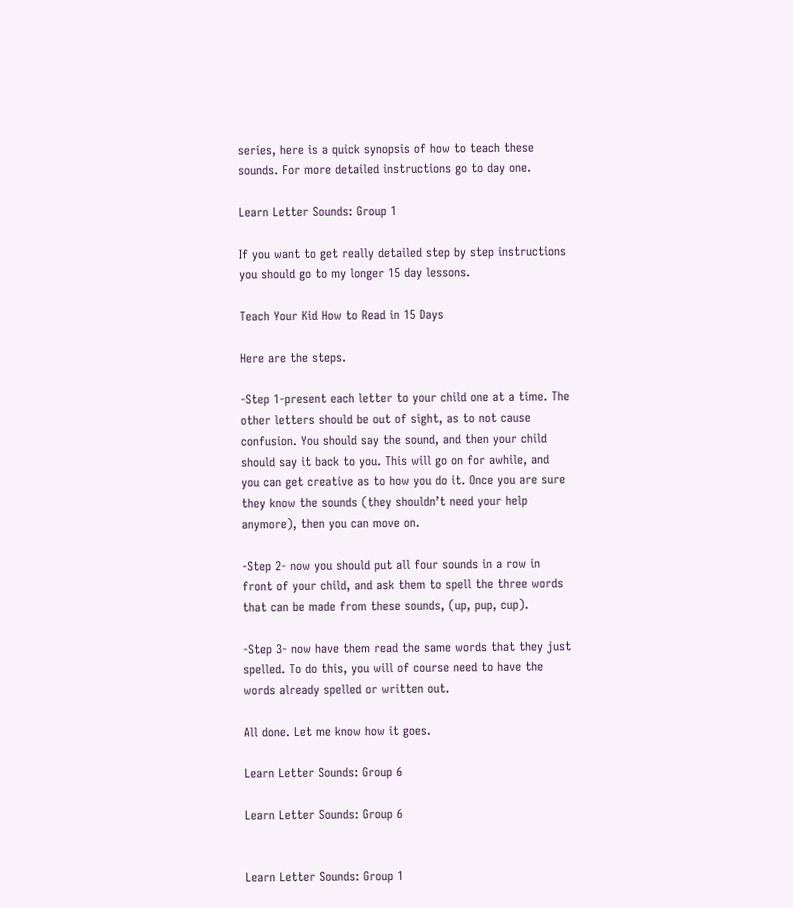series, here is a quick synopsis of how to teach these sounds. For more detailed instructions go to day one.

Learn Letter Sounds: Group 1

If you want to get really detailed step by step instructions you should go to my longer 15 day lessons.

Teach Your Kid How to Read in 15 Days

Here are the steps.

-Step 1-present each letter to your child one at a time. The other letters should be out of sight, as to not cause confusion. You should say the sound, and then your child should say it back to you. This will go on for awhile, and you can get creative as to how you do it. Once you are sure they know the sounds (they shouldn’t need your help anymore), then you can move on.

-Step 2- now you should put all four sounds in a row in front of your child, and ask them to spell the three words that can be made from these sounds, (up, pup, cup).

-Step 3- now have them read the same words that they just spelled. To do this, you will of course need to have the words already spelled or written out.

All done. Let me know how it goes.

Learn Letter Sounds: Group 6

Learn Letter Sounds: Group 6


Learn Letter Sounds: Group 1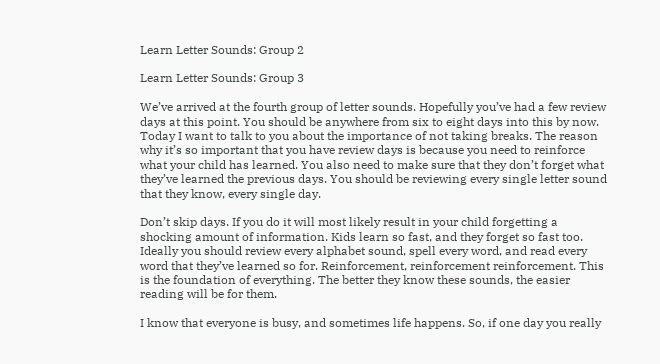Learn Letter Sounds: Group 2

Learn Letter Sounds: Group 3

We’ve arrived at the fourth group of letter sounds. Hopefully you’ve had a few review days at this point. You should be anywhere from six to eight days into this by now. Today I want to talk to you about the importance of not taking breaks. The reason why it’s so important that you have review days is because you need to reinforce what your child has learned. You also need to make sure that they don’t forget what they’ve learned the previous days. You should be reviewing every single letter sound that they know, every single day.

Don’t skip days. If you do it will most likely result in your child forgetting a shocking amount of information. Kids learn so fast, and they forget so fast too. Ideally you should review every alphabet sound, spell every word, and read every word that they’ve learned so for. Reinforcement, reinforcement reinforcement. This is the foundation of everything. The better they know these sounds, the easier reading will be for them.

I know that everyone is busy, and sometimes life happens. So, if one day you really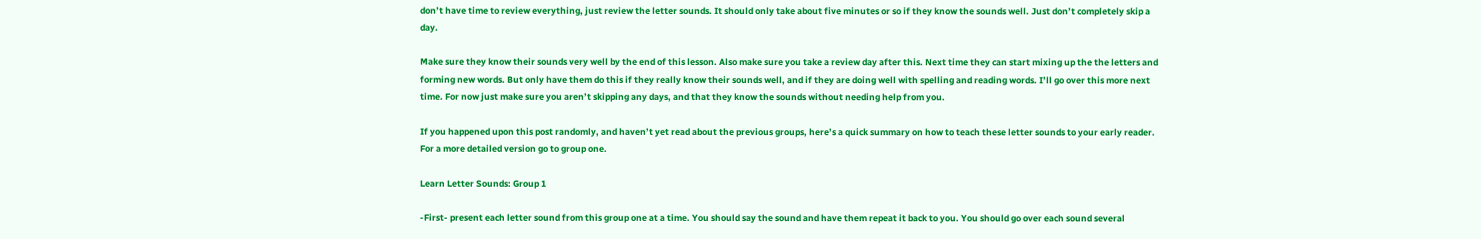don’t have time to review everything, just review the letter sounds. It should only take about five minutes or so if they know the sounds well. Just don’t completely skip a day.

Make sure they know their sounds very well by the end of this lesson. Also make sure you take a review day after this. Next time they can start mixing up the the letters and forming new words. But only have them do this if they really know their sounds well, and if they are doing well with spelling and reading words. I’ll go over this more next time. For now just make sure you aren’t skipping any days, and that they know the sounds without needing help from you.

If you happened upon this post randomly, and haven’t yet read about the previous groups, here’s a quick summary on how to teach these letter sounds to your early reader. For a more detailed version go to group one.

Learn Letter Sounds: Group 1

-First- present each letter sound from this group one at a time. You should say the sound and have them repeat it back to you. You should go over each sound several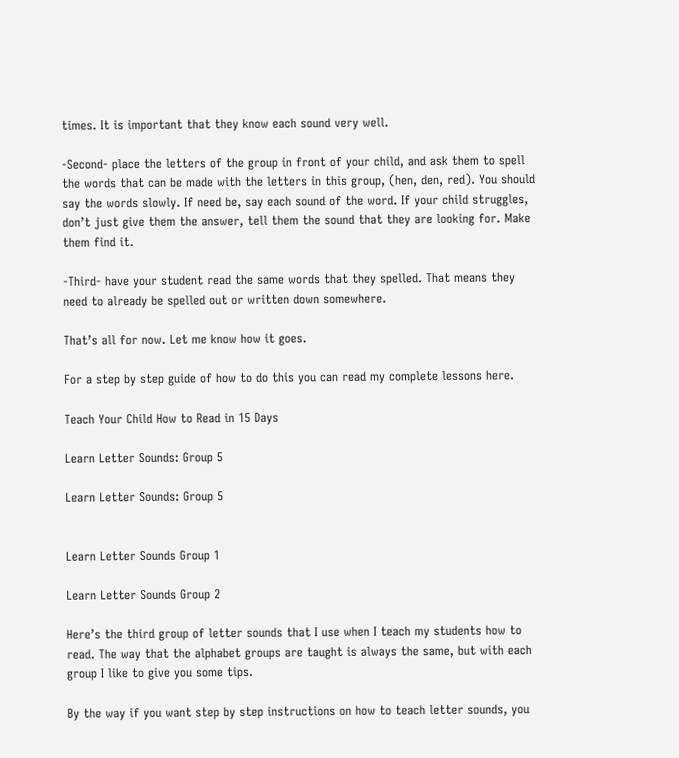times. It is important that they know each sound very well.

-Second- place the letters of the group in front of your child, and ask them to spell the words that can be made with the letters in this group, (hen, den, red). You should say the words slowly. If need be, say each sound of the word. If your child struggles, don’t just give them the answer, tell them the sound that they are looking for. Make them find it.

-Third- have your student read the same words that they spelled. That means they need to already be spelled out or written down somewhere.

That’s all for now. Let me know how it goes.

For a step by step guide of how to do this you can read my complete lessons here.

Teach Your Child How to Read in 15 Days

Learn Letter Sounds: Group 5

Learn Letter Sounds: Group 5


Learn Letter Sounds Group 1

Learn Letter Sounds Group 2

Here’s the third group of letter sounds that I use when I teach my students how to read. The way that the alphabet groups are taught is always the same, but with each group I like to give you some tips.

By the way if you want step by step instructions on how to teach letter sounds, you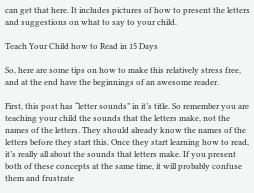can get that here. It includes pictures of how to present the letters and suggestions on what to say to your child.

Teach Your Child how to Read in 15 Days

So, here are some tips on how to make this relatively stress free, and at the end have the beginnings of an awesome reader.

First, this post has “letter sounds” in it’s title. So remember you are teaching your child the sounds that the letters make, not the names of the letters. They should already know the names of the letters before they start this. Once they start learning how to read, it’s really all about the sounds that letters make. If you present both of these concepts at the same time, it will probably confuse them and frustrate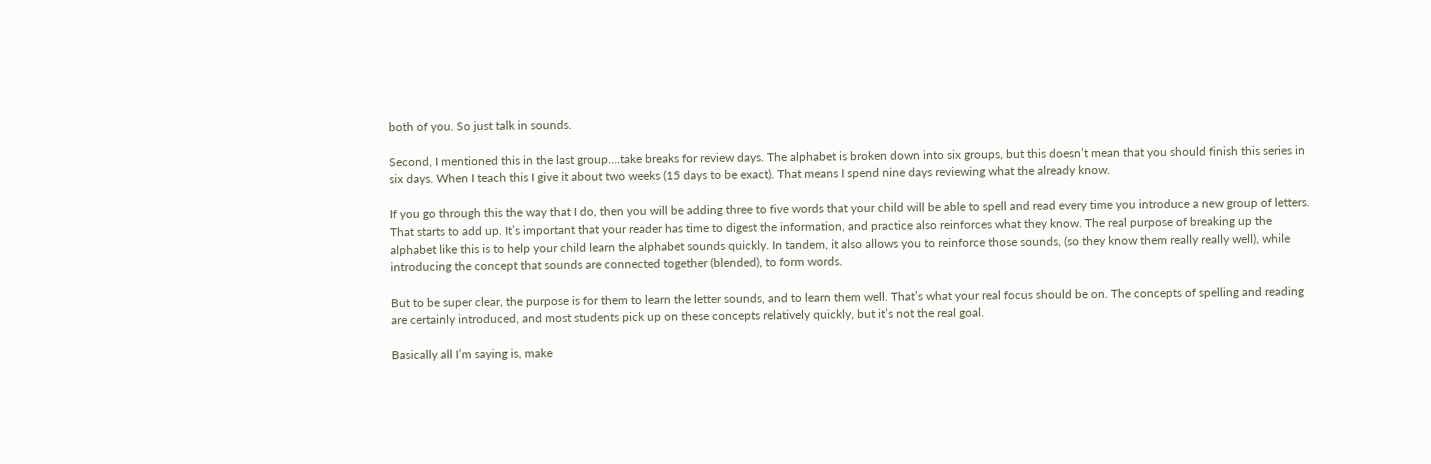both of you. So just talk in sounds.

Second, I mentioned this in the last group….take breaks for review days. The alphabet is broken down into six groups, but this doesn’t mean that you should finish this series in six days. When I teach this I give it about two weeks (15 days to be exact). That means I spend nine days reviewing what the already know.

If you go through this the way that I do, then you will be adding three to five words that your child will be able to spell and read every time you introduce a new group of letters. That starts to add up. It’s important that your reader has time to digest the information, and practice also reinforces what they know. The real purpose of breaking up the alphabet like this is to help your child learn the alphabet sounds quickly. In tandem, it also allows you to reinforce those sounds, (so they know them really really well), while introducing the concept that sounds are connected together (blended), to form words.

But to be super clear, the purpose is for them to learn the letter sounds, and to learn them well. That’s what your real focus should be on. The concepts of spelling and reading are certainly introduced, and most students pick up on these concepts relatively quickly, but it’s not the real goal.

Basically all I’m saying is, make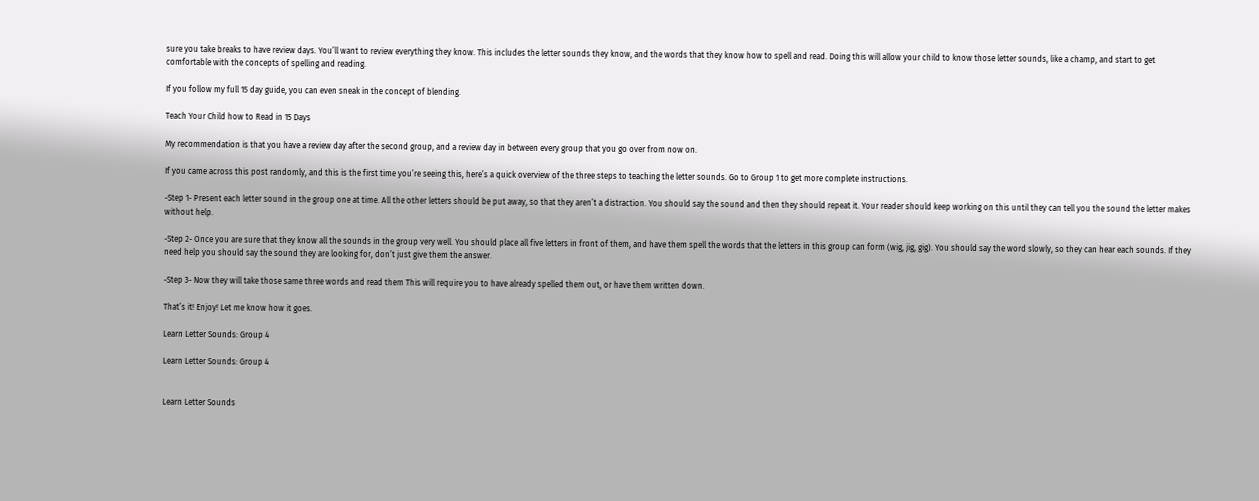sure you take breaks to have review days. You’ll want to review everything they know. This includes the letter sounds they know, and the words that they know how to spell and read. Doing this will allow your child to know those letter sounds, like a champ, and start to get comfortable with the concepts of spelling and reading.

If you follow my full 15 day guide, you can even sneak in the concept of blending.

Teach Your Child how to Read in 15 Days

My recommendation is that you have a review day after the second group, and a review day in between every group that you go over from now on.

If you came across this post randomly, and this is the first time you’re seeing this, here’s a quick overview of the three steps to teaching the letter sounds. Go to Group 1 to get more complete instructions.

-Step 1- Present each letter sound in the group one at time. All the other letters should be put away, so that they aren’t a distraction. You should say the sound and then they should repeat it. Your reader should keep working on this until they can tell you the sound the letter makes without help.

-Step 2- Once you are sure that they know all the sounds in the group very well. You should place all five letters in front of them, and have them spell the words that the letters in this group can form (wig, jig, gig). You should say the word slowly, so they can hear each sounds. If they need help you should say the sound they are looking for, don’t just give them the answer.

-Step 3- Now they will take those same three words and read them This will require you to have already spelled them out, or have them written down.

That’s it! Enjoy! Let me know how it goes.

Learn Letter Sounds: Group 4

Learn Letter Sounds: Group 4


Learn Letter Sounds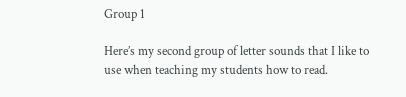Group 1

Here’s my second group of letter sounds that I like to use when teaching my students how to read.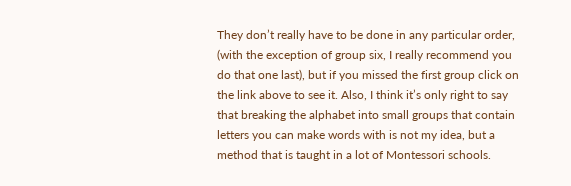They don’t really have to be done in any particular order, (with the exception of group six, I really recommend you do that one last), but if you missed the first group click on the link above to see it. Also, I think it’s only right to say that breaking the alphabet into small groups that contain letters you can make words with is not my idea, but a method that is taught in a lot of Montessori schools.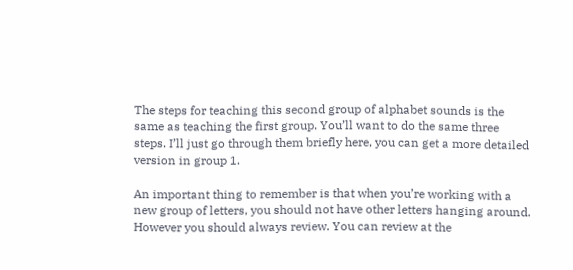The steps for teaching this second group of alphabet sounds is the same as teaching the first group. You’ll want to do the same three steps. I’ll just go through them briefly here, you can get a more detailed version in group 1.

An important thing to remember is that when you’re working with a new group of letters, you should not have other letters hanging around. However you should always review. You can review at the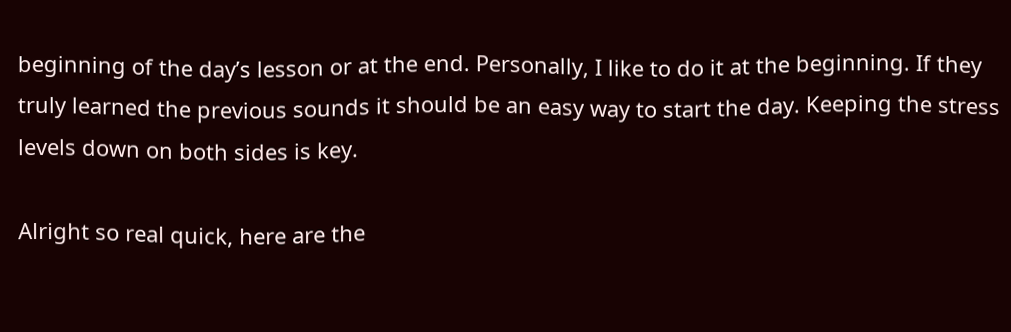beginning of the day’s lesson or at the end. Personally, I like to do it at the beginning. If they truly learned the previous sounds it should be an easy way to start the day. Keeping the stress levels down on both sides is key.

Alright so real quick, here are the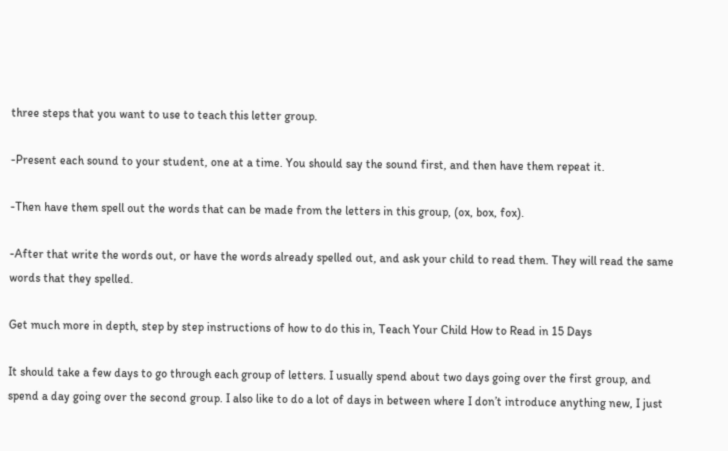three steps that you want to use to teach this letter group.

-Present each sound to your student, one at a time. You should say the sound first, and then have them repeat it.

-Then have them spell out the words that can be made from the letters in this group, (ox, box, fox).

-After that write the words out, or have the words already spelled out, and ask your child to read them. They will read the same words that they spelled.

Get much more in depth, step by step instructions of how to do this in, Teach Your Child How to Read in 15 Days

It should take a few days to go through each group of letters. I usually spend about two days going over the first group, and spend a day going over the second group. I also like to do a lot of days in between where I don’t introduce anything new, I just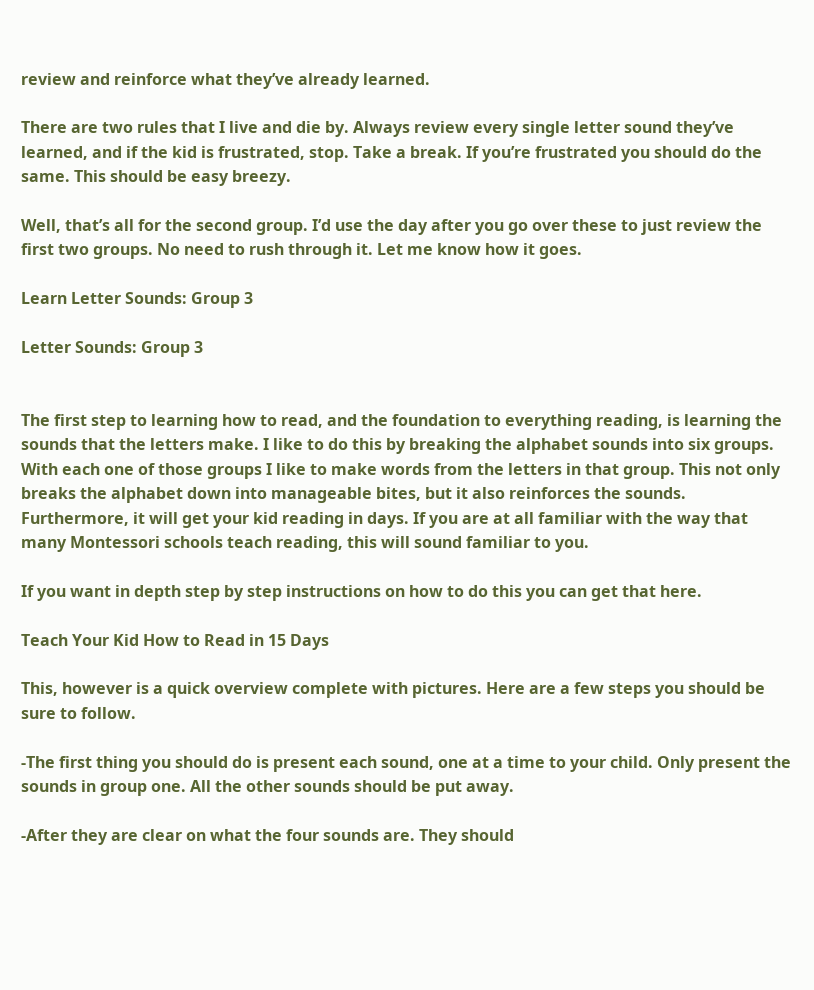review and reinforce what they’ve already learned.

There are two rules that I live and die by. Always review every single letter sound they’ve learned, and if the kid is frustrated, stop. Take a break. If you’re frustrated you should do the same. This should be easy breezy.

Well, that’s all for the second group. I’d use the day after you go over these to just review the first two groups. No need to rush through it. Let me know how it goes.

Learn Letter Sounds: Group 3

Letter Sounds: Group 3


The first step to learning how to read, and the foundation to everything reading, is learning the sounds that the letters make. I like to do this by breaking the alphabet sounds into six groups. With each one of those groups I like to make words from the letters in that group. This not only breaks the alphabet down into manageable bites, but it also reinforces the sounds. Furthermore, it will get your kid reading in days. If you are at all familiar with the way that many Montessori schools teach reading, this will sound familiar to you.

If you want in depth step by step instructions on how to do this you can get that here.

Teach Your Kid How to Read in 15 Days

This, however is a quick overview complete with pictures. Here are a few steps you should be sure to follow.

-The first thing you should do is present each sound, one at a time to your child. Only present the sounds in group one. All the other sounds should be put away.

-After they are clear on what the four sounds are. They should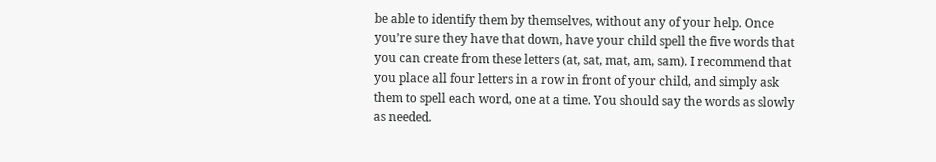be able to identify them by themselves, without any of your help. Once you’re sure they have that down, have your child spell the five words that you can create from these letters (at, sat, mat, am, sam). I recommend that you place all four letters in a row in front of your child, and simply ask them to spell each word, one at a time. You should say the words as slowly as needed.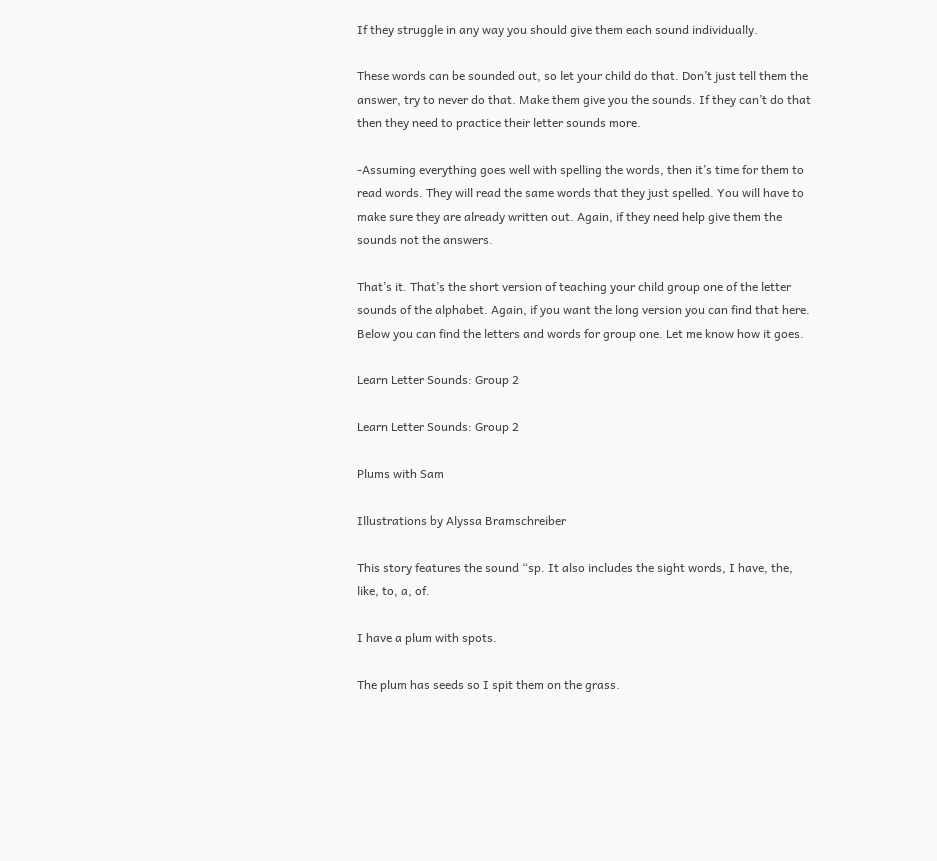If they struggle in any way you should give them each sound individually.

These words can be sounded out, so let your child do that. Don’t just tell them the answer, try to never do that. Make them give you the sounds. If they can’t do that then they need to practice their letter sounds more.

-Assuming everything goes well with spelling the words, then it’s time for them to read words. They will read the same words that they just spelled. You will have to make sure they are already written out. Again, if they need help give them the sounds not the answers.

That’s it. That’s the short version of teaching your child group one of the letter sounds of the alphabet. Again, if you want the long version you can find that here. Below you can find the letters and words for group one. Let me know how it goes.

Learn Letter Sounds: Group 2

Learn Letter Sounds: Group 2

Plums with Sam

Illustrations by Alyssa Bramschreiber

This story features the sound “sp. It also includes the sight words, I have, the, like, to, a, of.

I have a plum with spots.

The plum has seeds so I spit them on the grass.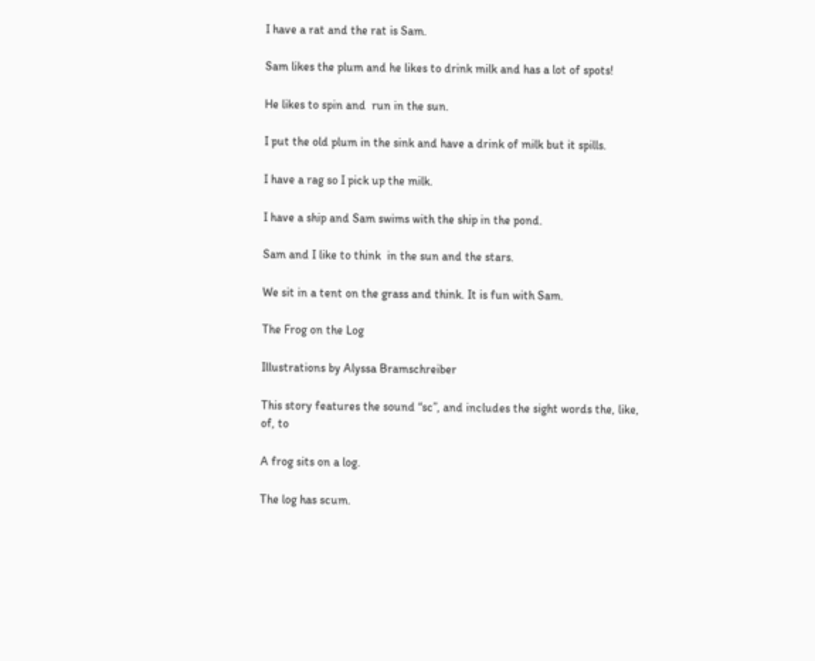I have a rat and the rat is Sam.

Sam likes the plum and he likes to drink milk and has a lot of spots!

He likes to spin and  run in the sun.

I put the old plum in the sink and have a drink of milk but it spills.

I have a rag so I pick up the milk.

I have a ship and Sam swims with the ship in the pond.

Sam and I like to think  in the sun and the stars.

We sit in a tent on the grass and think. It is fun with Sam.

The Frog on the Log

Illustrations by Alyssa Bramschreiber

This story features the sound “sc”, and includes the sight words the, like, of, to

A frog sits on a log.

The log has scum.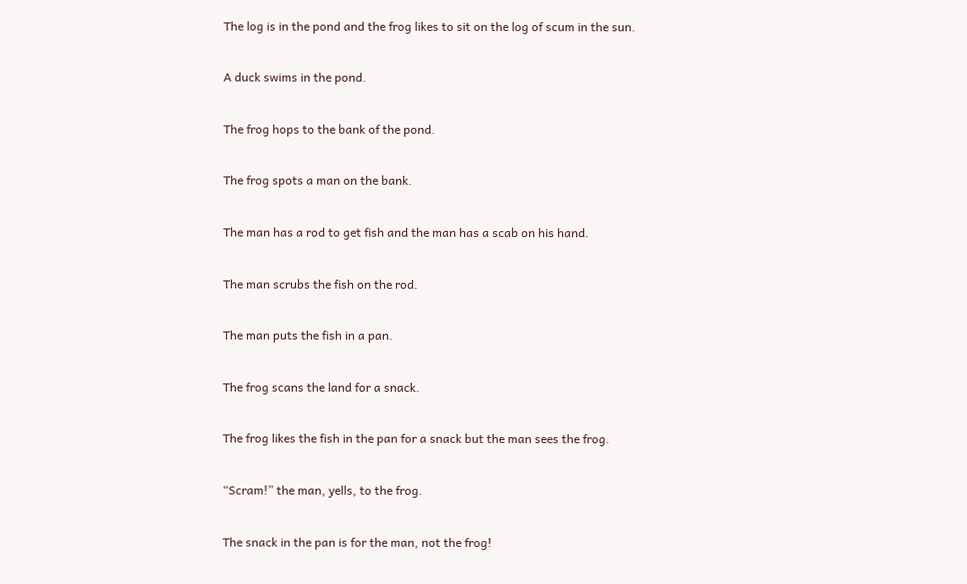The log is in the pond and the frog likes to sit on the log of scum in the sun.

A duck swims in the pond.

The frog hops to the bank of the pond.

The frog spots a man on the bank.

The man has a rod to get fish and the man has a scab on his hand.

The man scrubs the fish on the rod.

The man puts the fish in a pan.

The frog scans the land for a snack.

The frog likes the fish in the pan for a snack but the man sees the frog.

“Scram!” the man, yells, to the frog.

The snack in the pan is for the man, not the frog!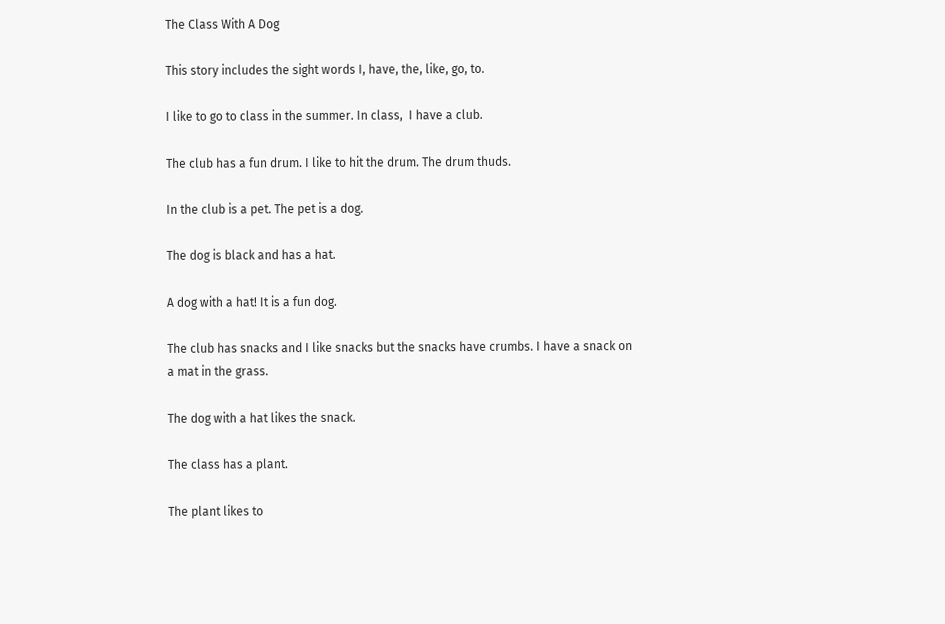The Class With A Dog

This story includes the sight words I, have, the, like, go, to.

I like to go to class in the summer. In class,  I have a club.

The club has a fun drum. I like to hit the drum. The drum thuds.

In the club is a pet. The pet is a dog.

The dog is black and has a hat.

A dog with a hat! It is a fun dog.

The club has snacks and I like snacks but the snacks have crumbs. I have a snack on a mat in the grass.

The dog with a hat likes the snack.

The class has a plant.

The plant likes to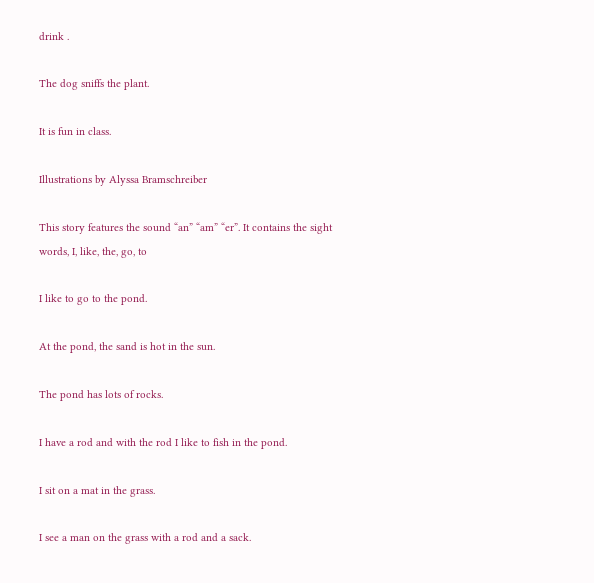drink .

The dog sniffs the plant.

It is fun in class.

Illustrations by Alyssa Bramschreiber

This story features the sound “an” “am” “er”. It contains the sight words, I, like, the, go, to

I like to go to the pond.

At the pond, the sand is hot in the sun.

The pond has lots of rocks.

I have a rod and with the rod I like to fish in the pond.

I sit on a mat in the grass.

I see a man on the grass with a rod and a sack.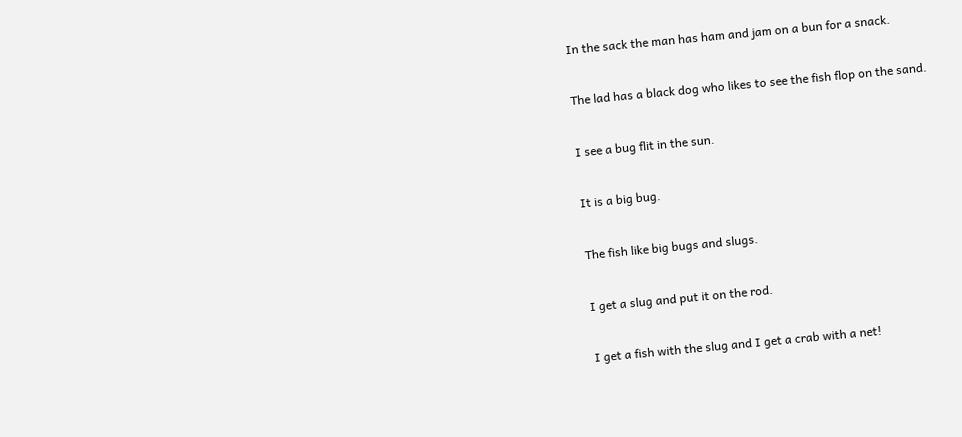In the sack the man has ham and jam on a bun for a snack.

The lad has a black dog who likes to see the fish flop on the sand.

I see a bug flit in the sun.

It is a big bug.

The fish like big bugs and slugs.

I get a slug and put it on the rod.

I get a fish with the slug and I get a crab with a net!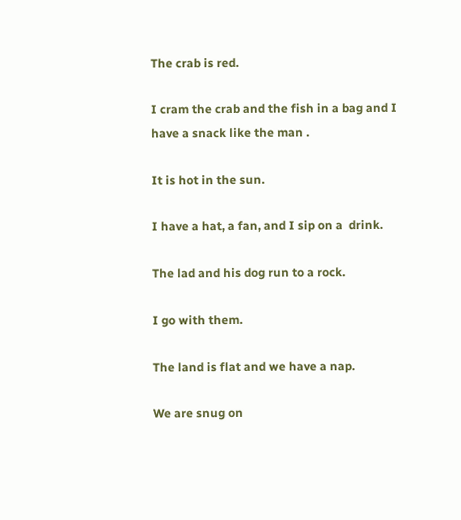The crab is red.

I cram the crab and the fish in a bag and I have a snack like the man .

It is hot in the sun.

I have a hat, a fan, and I sip on a  drink.

The lad and his dog run to a rock.

I go with them.

The land is flat and we have a nap.

We are snug on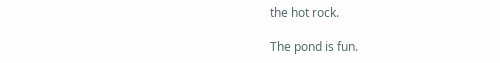the hot rock.

The pond is fun.